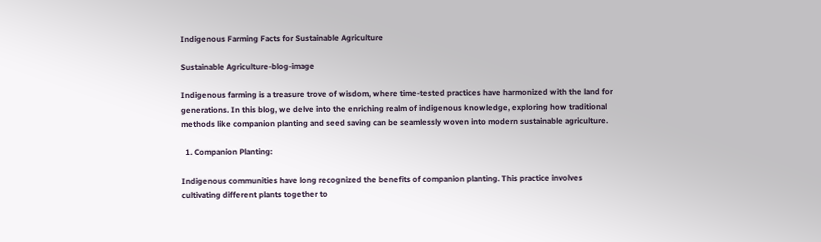Indigenous Farming Facts for Sustainable Agriculture

Sustainable Agriculture-blog-image

Indigenous farming is a treasure trove of wisdom, where time-tested practices have harmonized with the land for generations. In this blog, we delve into the enriching realm of indigenous knowledge, exploring how traditional methods like companion planting and seed saving can be seamlessly woven into modern sustainable agriculture.

  1. Companion Planting:

Indigenous communities have long recognized the benefits of companion planting. This practice involves cultivating different plants together to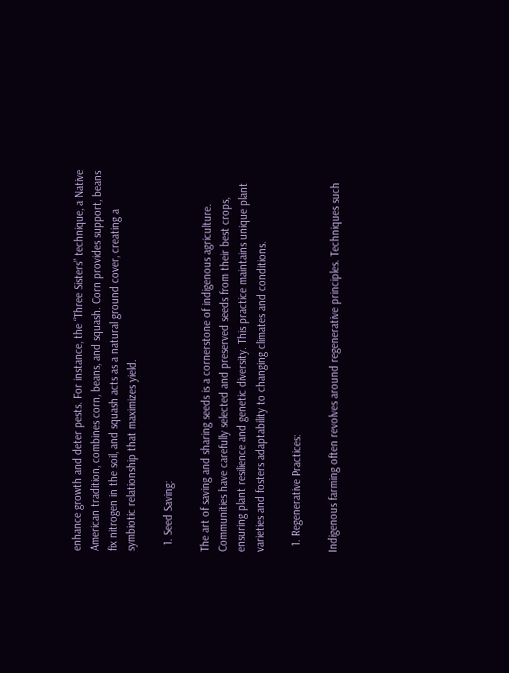enhance growth and deter pests. For instance, the “Three Sisters” technique, a Native American tradition, combines corn, beans, and squash. Corn provides support, beans fix nitrogen in the soil, and squash acts as a natural ground cover, creating a symbiotic relationship that maximizes yield.

  1. Seed Saving:

The art of saving and sharing seeds is a cornerstone of indigenous agriculture. Communities have carefully selected and preserved seeds from their best crops, ensuring plant resilience and genetic diversity. This practice maintains unique plant varieties and fosters adaptability to changing climates and conditions.

  1. Regenerative Practices:

Indigenous farming often revolves around regenerative principles. Techniques such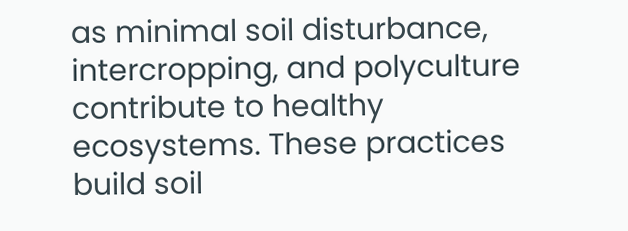as minimal soil disturbance, intercropping, and polyculture contribute to healthy ecosystems. These practices build soil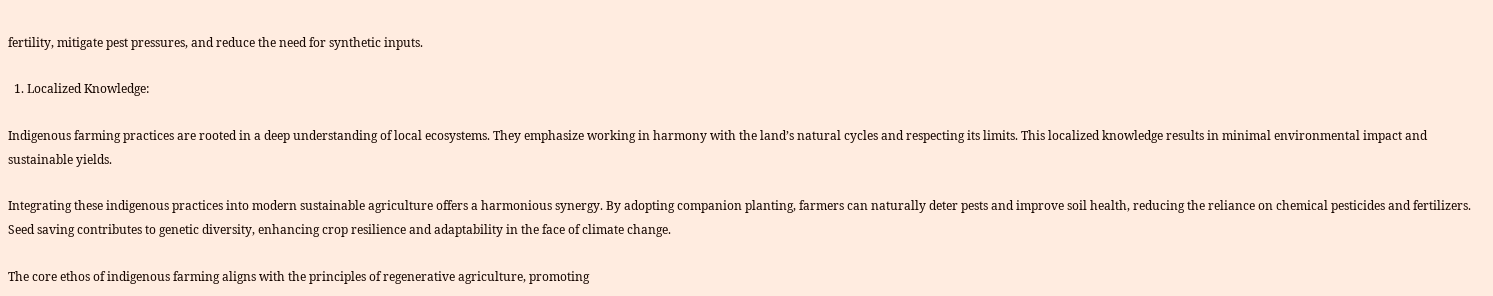fertility, mitigate pest pressures, and reduce the need for synthetic inputs.

  1. Localized Knowledge:

Indigenous farming practices are rooted in a deep understanding of local ecosystems. They emphasize working in harmony with the land’s natural cycles and respecting its limits. This localized knowledge results in minimal environmental impact and sustainable yields.

Integrating these indigenous practices into modern sustainable agriculture offers a harmonious synergy. By adopting companion planting, farmers can naturally deter pests and improve soil health, reducing the reliance on chemical pesticides and fertilizers. Seed saving contributes to genetic diversity, enhancing crop resilience and adaptability in the face of climate change.

The core ethos of indigenous farming aligns with the principles of regenerative agriculture, promoting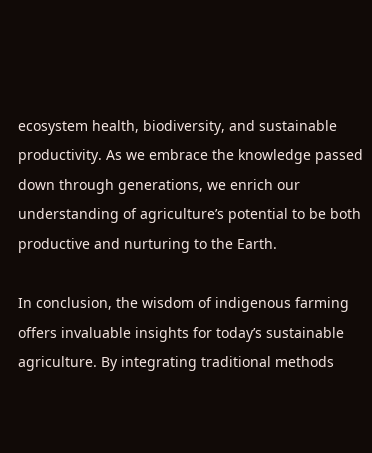ecosystem health, biodiversity, and sustainable productivity. As we embrace the knowledge passed down through generations, we enrich our understanding of agriculture’s potential to be both productive and nurturing to the Earth.

In conclusion, the wisdom of indigenous farming offers invaluable insights for today’s sustainable agriculture. By integrating traditional methods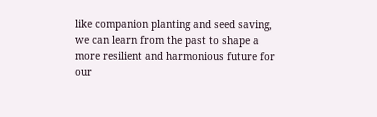like companion planting and seed saving, we can learn from the past to shape a more resilient and harmonious future for our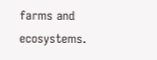farms and ecosystems.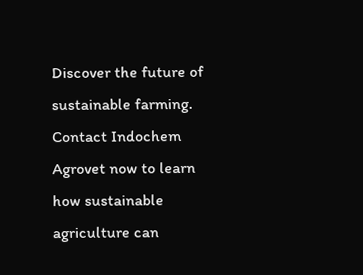Discover the future of sustainable farming. Contact Indochem Agrovet now to learn how sustainable agriculture can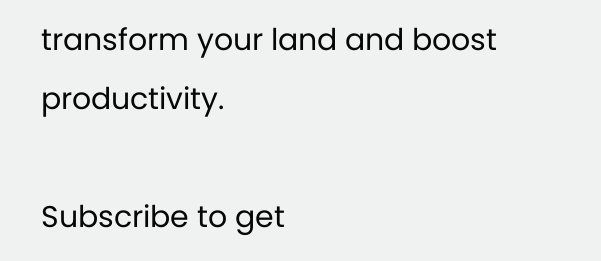transform your land and boost productivity.

Subscribe to get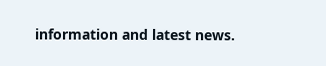information and latest news.